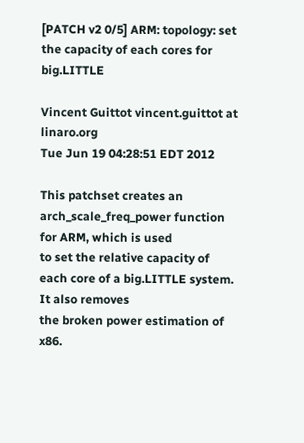[PATCH v2 0/5] ARM: topology: set the capacity of each cores for big.LITTLE

Vincent Guittot vincent.guittot at linaro.org
Tue Jun 19 04:28:51 EDT 2012

This patchset creates an arch_scale_freq_power function for ARM, which is used
to set the relative capacity of each core of a big.LITTLE system. It also removes
the broken power estimation of x86.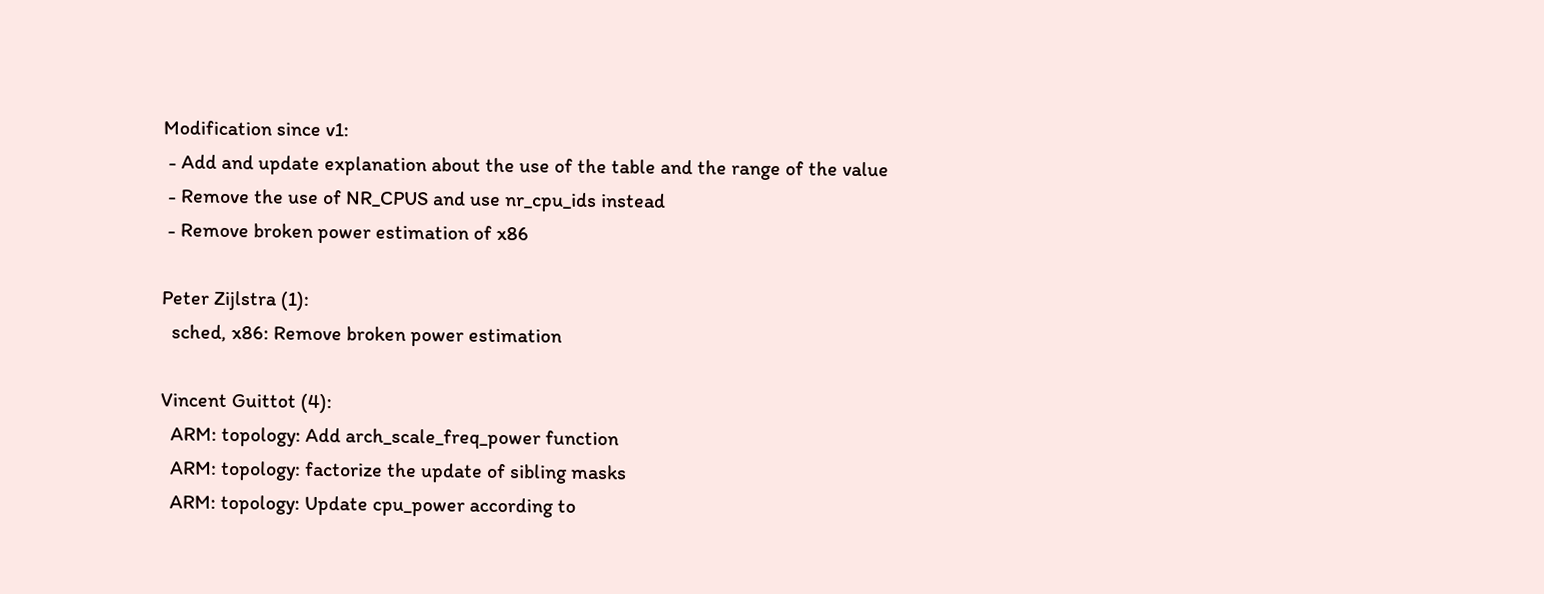Modification since v1:
 - Add and update explanation about the use of the table and the range of the value
 - Remove the use of NR_CPUS and use nr_cpu_ids instead
 - Remove broken power estimation of x86

Peter Zijlstra (1):
  sched, x86: Remove broken power estimation

Vincent Guittot (4):
  ARM: topology: Add arch_scale_freq_power function
  ARM: topology: factorize the update of sibling masks
  ARM: topology: Update cpu_power according to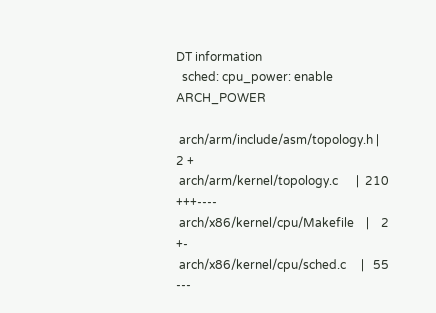DT information
  sched: cpu_power: enable ARCH_POWER

 arch/arm/include/asm/topology.h |    2 +
 arch/arm/kernel/topology.c      |  210 +++----
 arch/x86/kernel/cpu/Makefile    |    2 +-
 arch/x86/kernel/cpu/sched.c     |   55 ---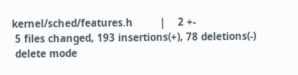kernel/sched/features.h         |    2 +-
 5 files changed, 193 insertions(+), 78 deletions(-)
 delete mode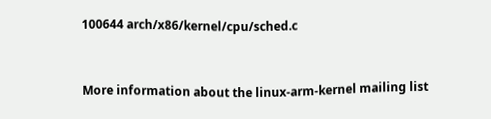100644 arch/x86/kernel/cpu/sched.c


More information about the linux-arm-kernel mailing list